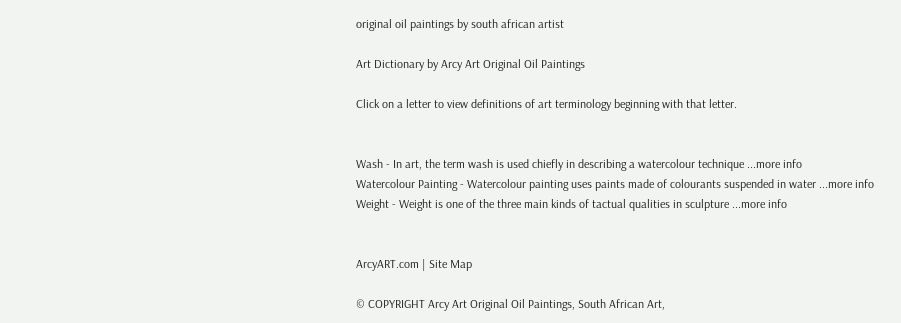original oil paintings by south african artist

Art Dictionary by Arcy Art Original Oil Paintings

Click on a letter to view definitions of art terminology beginning with that letter.


Wash - In art, the term wash is used chiefly in describing a watercolour technique ...more info
Watercolour Painting - Watercolour painting uses paints made of colourants suspended in water ...more info
Weight - Weight is one of the three main kinds of tactual qualities in sculpture ...more info


ArcyART.com | Site Map

© COPYRIGHT Arcy Art Original Oil Paintings, South African Art,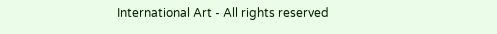International Art - All rights reserved